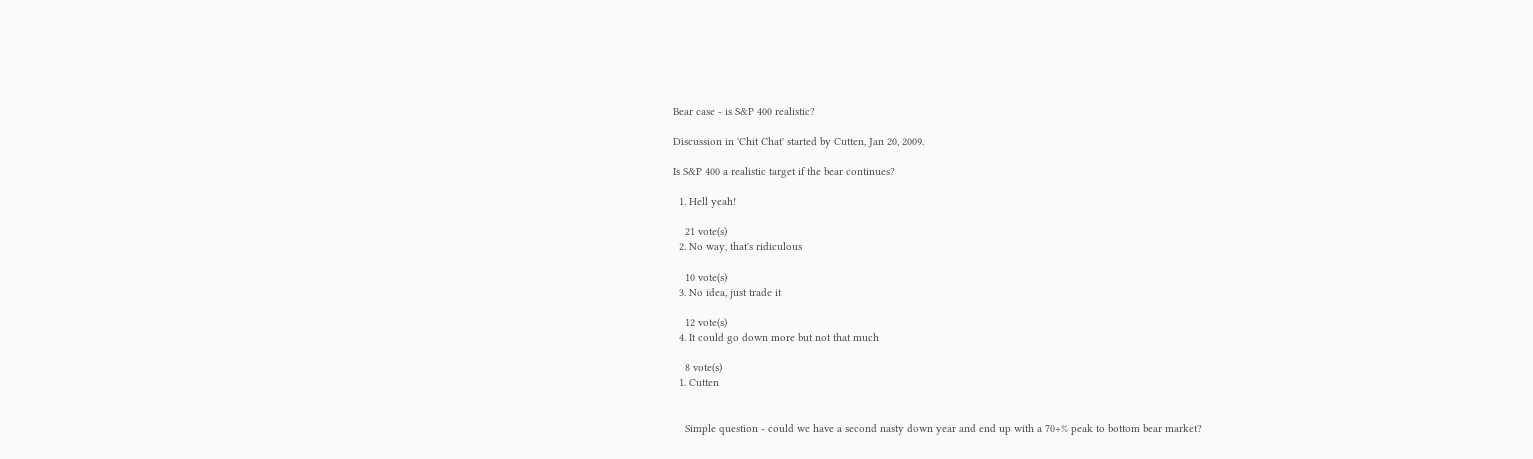Bear case - is S&P 400 realistic?

Discussion in 'Chit Chat' started by Cutten, Jan 20, 2009.

Is S&P 400 a realistic target if the bear continues?

  1. Hell yeah!

    21 vote(s)
  2. No way, that's ridiculous

    10 vote(s)
  3. No idea, just trade it

    12 vote(s)
  4. It could go down more but not that much

    8 vote(s)
  1. Cutten


    Simple question - could we have a second nasty down year and end up with a 70+% peak to bottom bear market?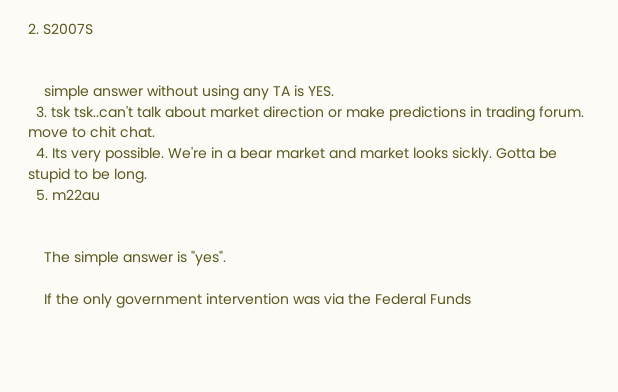2. S2007S


    simple answer without using any TA is YES.
  3. tsk tsk..can't talk about market direction or make predictions in trading forum. move to chit chat.
  4. Its very possible. We're in a bear market and market looks sickly. Gotta be stupid to be long.
  5. m22au


    The simple answer is "yes".

    If the only government intervention was via the Federal Funds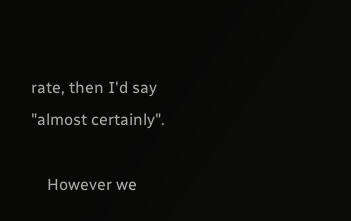rate, then I'd say "almost certainly".

    However we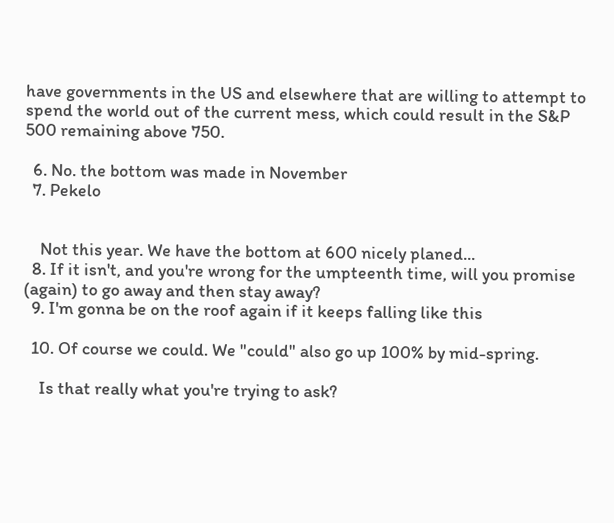have governments in the US and elsewhere that are willing to attempt to spend the world out of the current mess, which could result in the S&P 500 remaining above 750.

  6. No. the bottom was made in November
  7. Pekelo


    Not this year. We have the bottom at 600 nicely planed...
  8. If it isn't, and you're wrong for the umpteenth time, will you promise (again) to go away and then stay away?
  9. I'm gonna be on the roof again if it keeps falling like this

  10. Of course we could. We "could" also go up 100% by mid-spring.

    Is that really what you're trying to ask?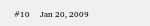#10     Jan 20, 2009